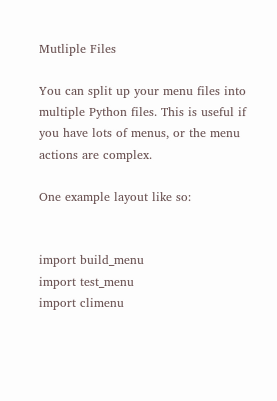Mutliple Files

You can split up your menu files into multiple Python files. This is useful if you have lots of menus, or the menu actions are complex.

One example layout like so:


import build_menu
import test_menu
import climenu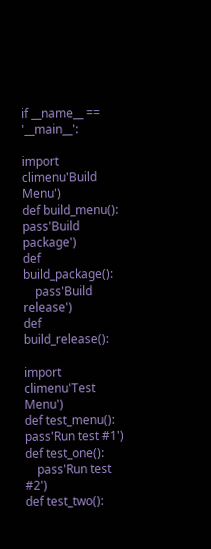if __name__ == '__main__':

import climenu'Build Menu')
def build_menu(): pass'Build package')
def build_package():
    pass'Build release')
def build_release():

import climenu'Test Menu')
def test_menu(): pass'Run test #1')
def test_one():
    pass'Run test #2')
def test_two():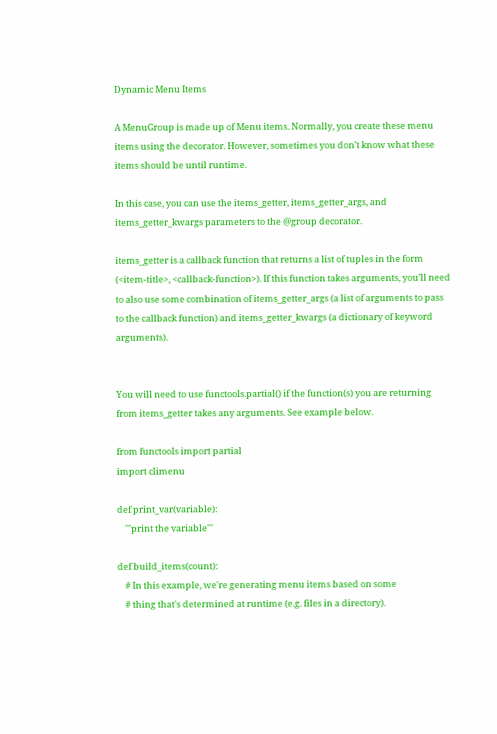Dynamic Menu Items

A MenuGroup is made up of Menu items. Normally, you create these menu items using the decorator. However, sometimes you don’t know what these items should be until runtime.

In this case, you can use the items_getter, items_getter_args, and items_getter_kwargs parameters to the @group decorator.

items_getter is a callback function that returns a list of tuples in the form (<item-title>, <callback-function>). If this function takes arguments, you’ll need to also use some combination of items_getter_args (a list of arguments to pass to the callback function) and items_getter_kwargs (a dictionary of keyword arguments).


You will need to use functools.partial() if the function(s) you are returning from items_getter takes any arguments. See example below.

from functools import partial
import climenu

def print_var(variable):
    '''print the variable'''

def build_items(count):
    # In this example, we're generating menu items based on some
    # thing that's determined at runtime (e.g. files in a directory).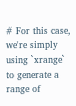# For this case, we're simply using `xrange` to generate a range of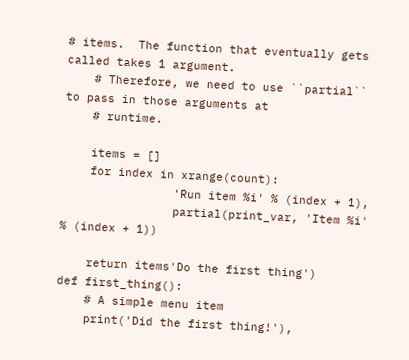# items.  The function that eventually gets called takes 1 argument.
    # Therefore, we need to use ``partial`` to pass in those arguments at
    # runtime.

    items = []
    for index in xrange(count):
                'Run item %i' % (index + 1),
                partial(print_var, 'Item %i' % (index + 1))

    return items'Do the first thing')
def first_thing():
    # A simple menu item
    print('Did the first thing!'),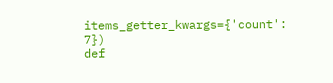items_getter_kwargs={'count': 7})
def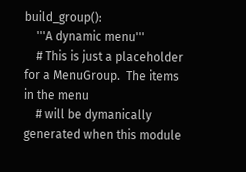build_group():
    '''A dynamic menu'''
    # This is just a placeholder for a MenuGroup.  The items in the menu
    # will be dymanically generated when this module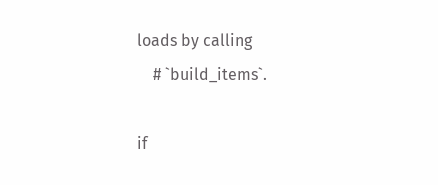loads by calling
    # `build_items`.

if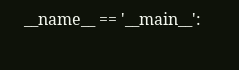__name__ == '__main__':